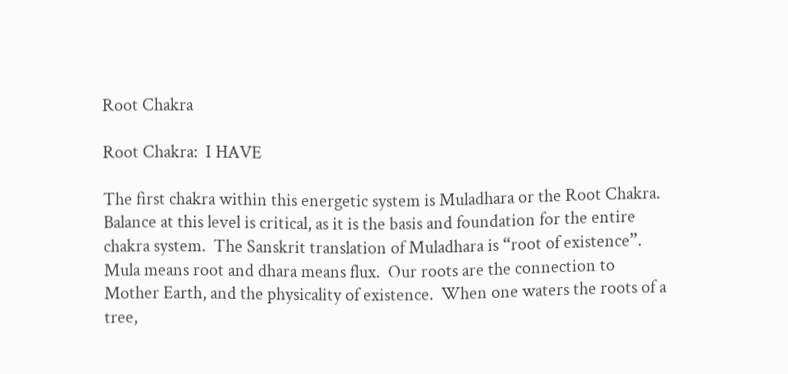Root Chakra

Root Chakra:  I HAVE

The first chakra within this energetic system is Muladhara or the Root Chakra.  Balance at this level is critical, as it is the basis and foundation for the entire chakra system.  The Sanskrit translation of Muladhara is “root of existence”.  Mula means root and dhara means flux.  Our roots are the connection to Mother Earth, and the physicality of existence.  When one waters the roots of a tree,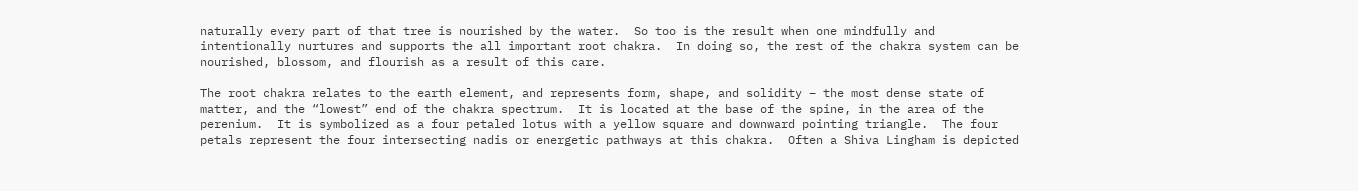naturally every part of that tree is nourished by the water.  So too is the result when one mindfully and intentionally nurtures and supports the all important root chakra.  In doing so, the rest of the chakra system can be nourished, blossom, and flourish as a result of this care.

The root chakra relates to the earth element, and represents form, shape, and solidity – the most dense state of matter, and the “lowest” end of the chakra spectrum.  It is located at the base of the spine, in the area of the perenium.  It is symbolized as a four petaled lotus with a yellow square and downward pointing triangle.  The four petals represent the four intersecting nadis or energetic pathways at this chakra.  Often a Shiva Lingham is depicted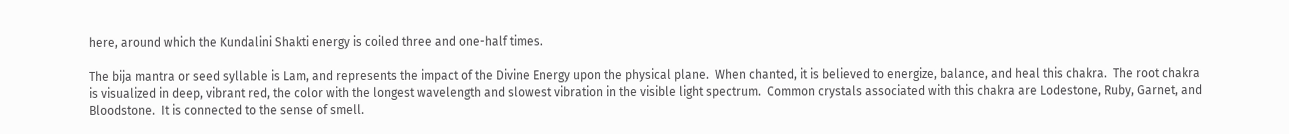here, around which the Kundalini Shakti energy is coiled three and one-half times.

The bija mantra or seed syllable is Lam, and represents the impact of the Divine Energy upon the physical plane.  When chanted, it is believed to energize, balance, and heal this chakra.  The root chakra is visualized in deep, vibrant red, the color with the longest wavelength and slowest vibration in the visible light spectrum.  Common crystals associated with this chakra are Lodestone, Ruby, Garnet, and Bloodstone.  It is connected to the sense of smell.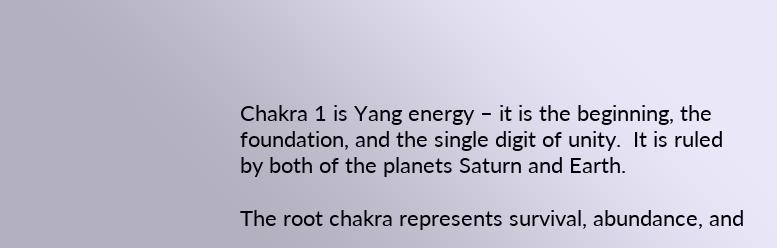Chakra 1 is Yang energy – it is the beginning, the foundation, and the single digit of unity.  It is ruled by both of the planets Saturn and Earth.

The root chakra represents survival, abundance, and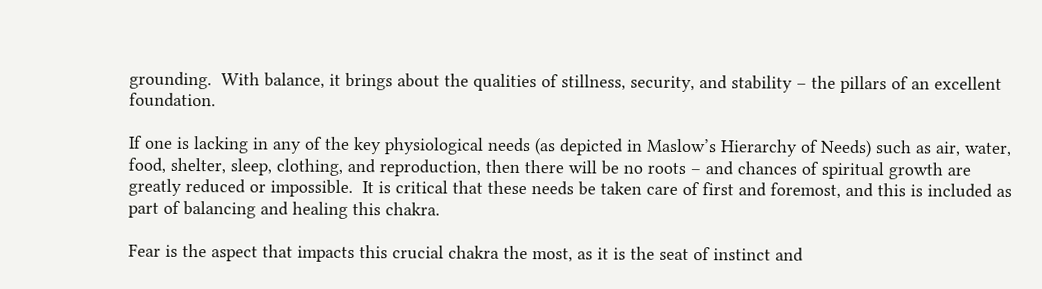grounding.  With balance, it brings about the qualities of stillness, security, and stability – the pillars of an excellent foundation.

If one is lacking in any of the key physiological needs (as depicted in Maslow’s Hierarchy of Needs) such as air, water, food, shelter, sleep, clothing, and reproduction, then there will be no roots – and chances of spiritual growth are greatly reduced or impossible.  It is critical that these needs be taken care of first and foremost, and this is included as part of balancing and healing this chakra.

Fear is the aspect that impacts this crucial chakra the most, as it is the seat of instinct and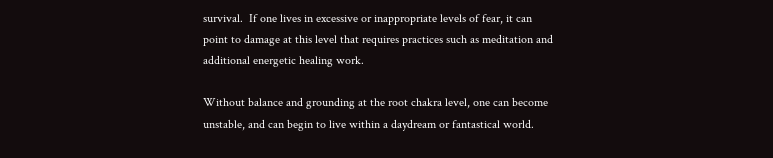survival.  If one lives in excessive or inappropriate levels of fear, it can point to damage at this level that requires practices such as meditation and additional energetic healing work.

Without balance and grounding at the root chakra level, one can become unstable, and can begin to live within a daydream or fantastical world.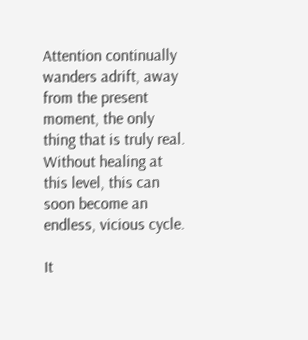Attention continually wanders adrift, away from the present moment, the only thing that is truly real.  Without healing at this level, this can soon become an endless, vicious cycle.

It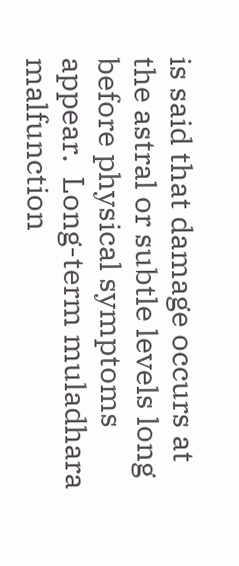is said that damage occurs at the astral or subtle levels long before physical symptoms appear.  Long-term muladhara malfunction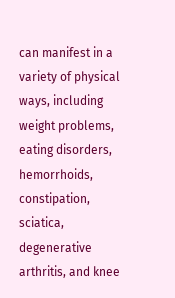can manifest in a variety of physical ways, including weight problems, eating disorders, hemorrhoids, constipation, sciatica, degenerative arthritis, and knee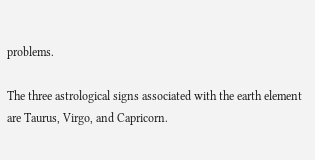problems.

The three astrological signs associated with the earth element are Taurus, Virgo, and Capricorn.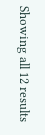Showing all 12 results